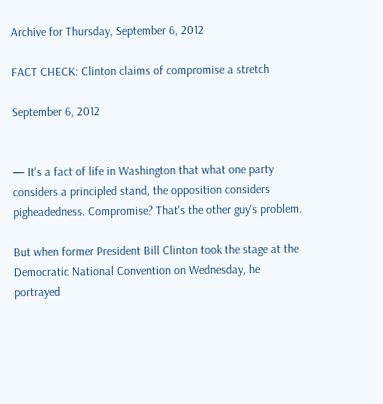Archive for Thursday, September 6, 2012

FACT CHECK: Clinton claims of compromise a stretch

September 6, 2012


— It's a fact of life in Washington that what one party considers a principled stand, the opposition considers pigheadedness. Compromise? That's the other guy's problem.

But when former President Bill Clinton took the stage at the Democratic National Convention on Wednesday, he portrayed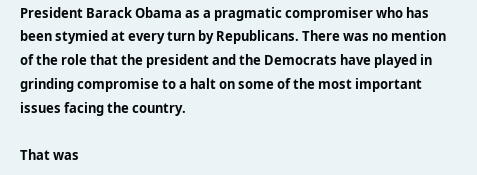President Barack Obama as a pragmatic compromiser who has been stymied at every turn by Republicans. There was no mention of the role that the president and the Democrats have played in grinding compromise to a halt on some of the most important issues facing the country.

That was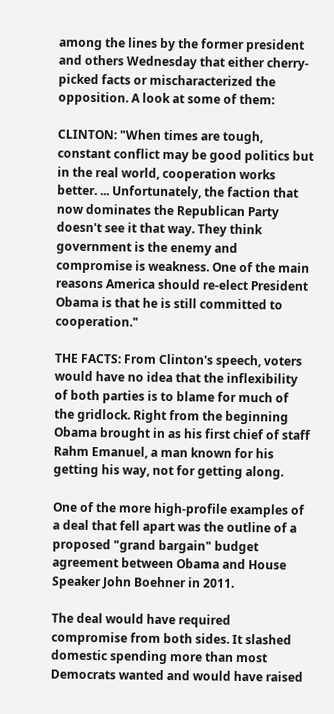among the lines by the former president and others Wednesday that either cherry-picked facts or mischaracterized the opposition. A look at some of them:

CLINTON: "When times are tough, constant conflict may be good politics but in the real world, cooperation works better. ... Unfortunately, the faction that now dominates the Republican Party doesn't see it that way. They think government is the enemy and compromise is weakness. One of the main reasons America should re-elect President Obama is that he is still committed to cooperation."

THE FACTS: From Clinton's speech, voters would have no idea that the inflexibility of both parties is to blame for much of the gridlock. Right from the beginning Obama brought in as his first chief of staff Rahm Emanuel, a man known for his getting his way, not for getting along.

One of the more high-profile examples of a deal that fell apart was the outline of a proposed "grand bargain" budget agreement between Obama and House Speaker John Boehner in 2011.

The deal would have required compromise from both sides. It slashed domestic spending more than most Democrats wanted and would have raised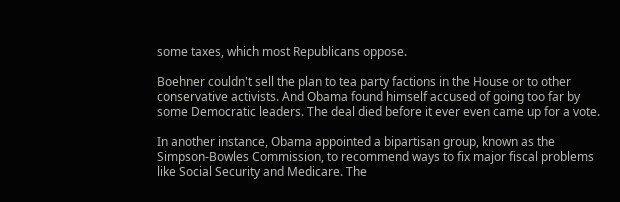some taxes, which most Republicans oppose.

Boehner couldn't sell the plan to tea party factions in the House or to other conservative activists. And Obama found himself accused of going too far by some Democratic leaders. The deal died before it ever even came up for a vote.

In another instance, Obama appointed a bipartisan group, known as the Simpson-Bowles Commission, to recommend ways to fix major fiscal problems like Social Security and Medicare. The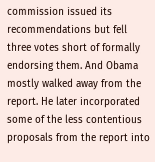commission issued its recommendations but fell three votes short of formally endorsing them. And Obama mostly walked away from the report. He later incorporated some of the less contentious proposals from the report into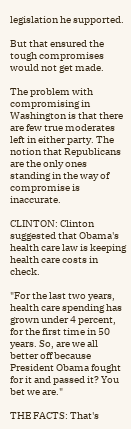legislation he supported.

But that ensured the tough compromises would not get made.

The problem with compromising in Washington is that there are few true moderates left in either party. The notion that Republicans are the only ones standing in the way of compromise is inaccurate.

CLINTON: Clinton suggested that Obama's health care law is keeping health care costs in check.

"For the last two years, health care spending has grown under 4 percent, for the first time in 50 years. So, are we all better off because President Obama fought for it and passed it? You bet we are."

THE FACTS: That's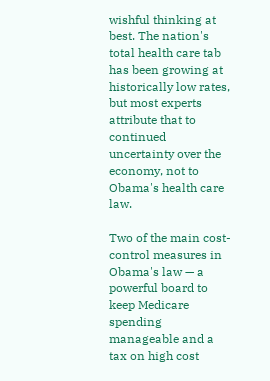wishful thinking at best. The nation's total health care tab has been growing at historically low rates, but most experts attribute that to continued uncertainty over the economy, not to Obama's health care law.

Two of the main cost-control measures in Obama's law — a powerful board to keep Medicare spending manageable and a tax on high cost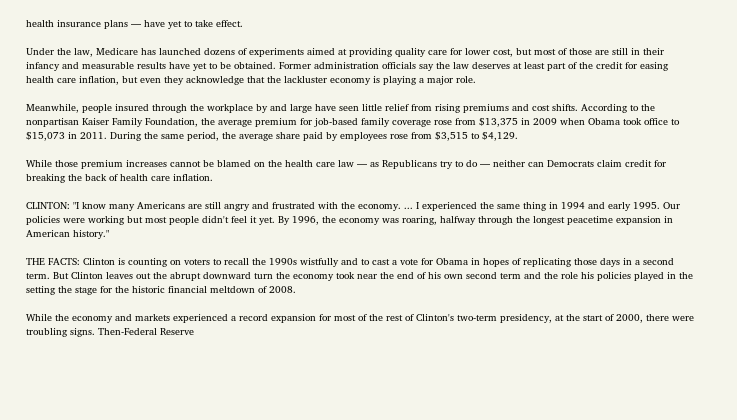health insurance plans — have yet to take effect.

Under the law, Medicare has launched dozens of experiments aimed at providing quality care for lower cost, but most of those are still in their infancy and measurable results have yet to be obtained. Former administration officials say the law deserves at least part of the credit for easing health care inflation, but even they acknowledge that the lackluster economy is playing a major role.

Meanwhile, people insured through the workplace by and large have seen little relief from rising premiums and cost shifts. According to the nonpartisan Kaiser Family Foundation, the average premium for job-based family coverage rose from $13,375 in 2009 when Obama took office to $15,073 in 2011. During the same period, the average share paid by employees rose from $3,515 to $4,129.

While those premium increases cannot be blamed on the health care law — as Republicans try to do — neither can Democrats claim credit for breaking the back of health care inflation.

CLINTON: "I know many Americans are still angry and frustrated with the economy. ... I experienced the same thing in 1994 and early 1995. Our policies were working but most people didn't feel it yet. By 1996, the economy was roaring, halfway through the longest peacetime expansion in American history."

THE FACTS: Clinton is counting on voters to recall the 1990s wistfully and to cast a vote for Obama in hopes of replicating those days in a second term. But Clinton leaves out the abrupt downward turn the economy took near the end of his own second term and the role his policies played in the setting the stage for the historic financial meltdown of 2008.

While the economy and markets experienced a record expansion for most of the rest of Clinton's two-term presidency, at the start of 2000, there were troubling signs. Then-Federal Reserve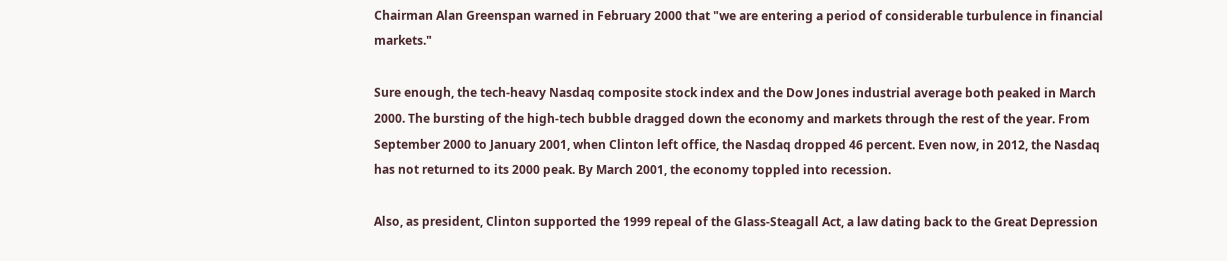Chairman Alan Greenspan warned in February 2000 that "we are entering a period of considerable turbulence in financial markets."

Sure enough, the tech-heavy Nasdaq composite stock index and the Dow Jones industrial average both peaked in March 2000. The bursting of the high-tech bubble dragged down the economy and markets through the rest of the year. From September 2000 to January 2001, when Clinton left office, the Nasdaq dropped 46 percent. Even now, in 2012, the Nasdaq has not returned to its 2000 peak. By March 2001, the economy toppled into recession.

Also, as president, Clinton supported the 1999 repeal of the Glass-Steagall Act, a law dating back to the Great Depression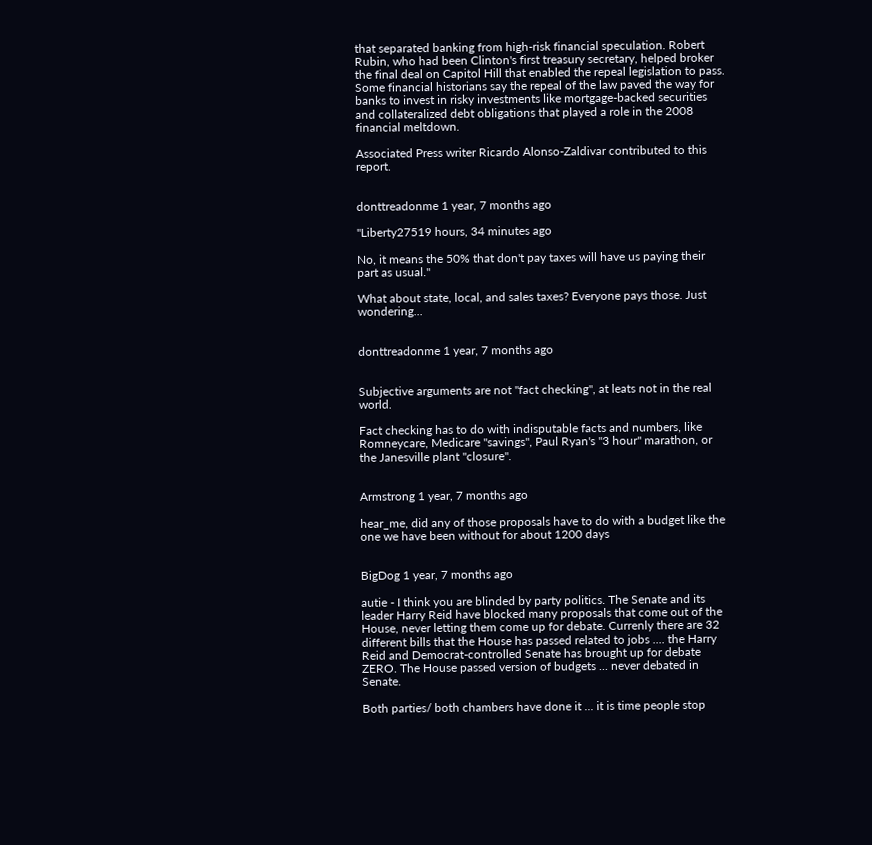that separated banking from high-risk financial speculation. Robert Rubin, who had been Clinton's first treasury secretary, helped broker the final deal on Capitol Hill that enabled the repeal legislation to pass. Some financial historians say the repeal of the law paved the way for banks to invest in risky investments like mortgage-backed securities and collateralized debt obligations that played a role in the 2008 financial meltdown.

Associated Press writer Ricardo Alonso-Zaldivar contributed to this report.


donttreadonme 1 year, 7 months ago

"Liberty27519 hours, 34 minutes ago

No, it means the 50% that don't pay taxes will have us paying their part as usual."

What about state, local, and sales taxes? Everyone pays those. Just wondering...


donttreadonme 1 year, 7 months ago


Subjective arguments are not "fact checking", at leats not in the real world.

Fact checking has to do with indisputable facts and numbers, like Romneycare, Medicare "savings", Paul Ryan's "3 hour" marathon, or the Janesville plant "closure".


Armstrong 1 year, 7 months ago

hear_me, did any of those proposals have to do with a budget like the one we have been without for about 1200 days


BigDog 1 year, 7 months ago

autie - I think you are blinded by party politics. The Senate and its leader Harry Reid have blocked many proposals that come out of the House, never letting them come up for debate. Currenly there are 32 different bills that the House has passed related to jobs .... the Harry Reid and Democrat-controlled Senate has brought up for debate ZERO. The House passed version of budgets ... never debated in Senate.

Both parties/ both chambers have done it ... it is time people stop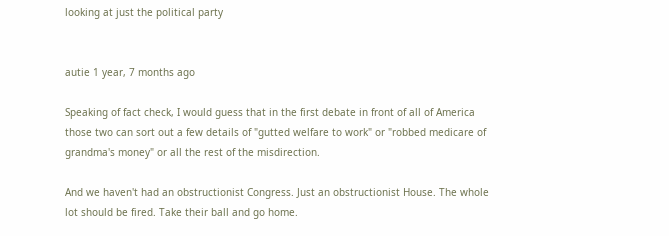looking at just the political party


autie 1 year, 7 months ago

Speaking of fact check, I would guess that in the first debate in front of all of America those two can sort out a few details of "gutted welfare to work" or "robbed medicare of grandma's money" or all the rest of the misdirection.

And we haven't had an obstructionist Congress. Just an obstructionist House. The whole lot should be fired. Take their ball and go home.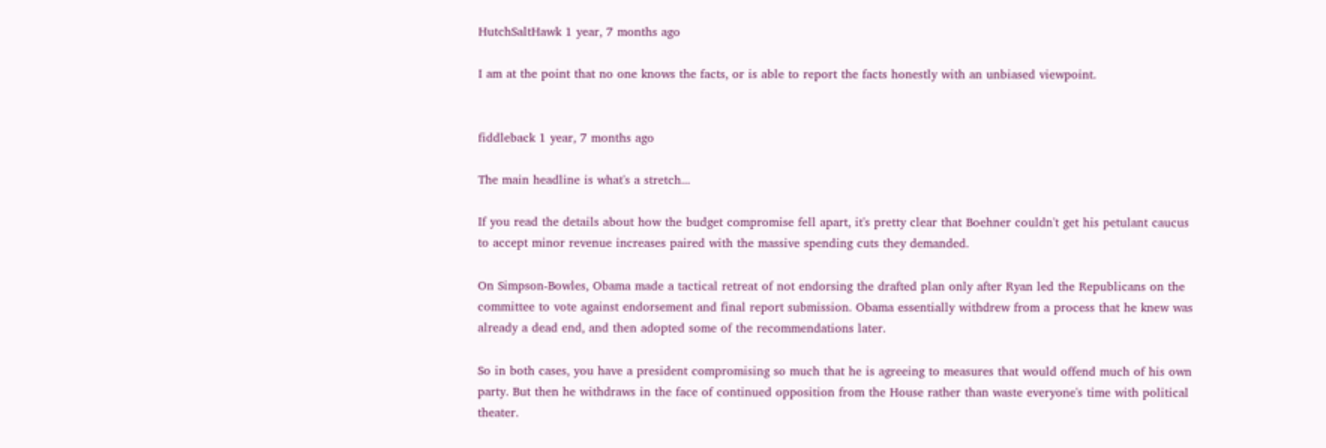HutchSaltHawk 1 year, 7 months ago

I am at the point that no one knows the facts, or is able to report the facts honestly with an unbiased viewpoint.


fiddleback 1 year, 7 months ago

The main headline is what's a stretch...

If you read the details about how the budget compromise fell apart, it's pretty clear that Boehner couldn't get his petulant caucus to accept minor revenue increases paired with the massive spending cuts they demanded.

On Simpson-Bowles, Obama made a tactical retreat of not endorsing the drafted plan only after Ryan led the Republicans on the committee to vote against endorsement and final report submission. Obama essentially withdrew from a process that he knew was already a dead end, and then adopted some of the recommendations later.

So in both cases, you have a president compromising so much that he is agreeing to measures that would offend much of his own party. But then he withdraws in the face of continued opposition from the House rather than waste everyone's time with political theater.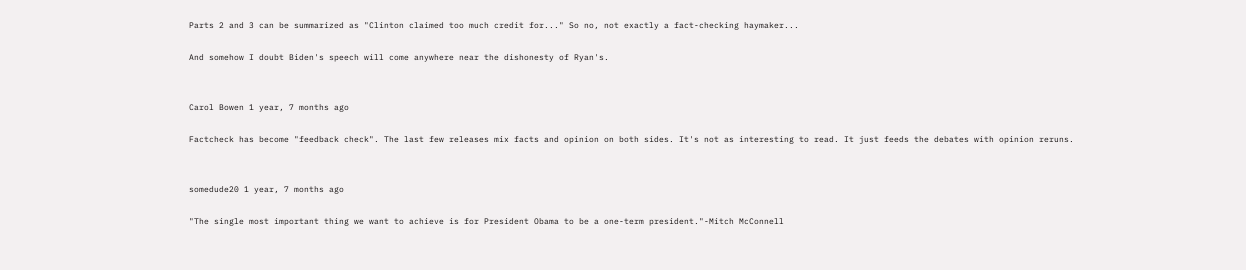Parts 2 and 3 can be summarized as "Clinton claimed too much credit for..." So no, not exactly a fact-checking haymaker...

And somehow I doubt Biden's speech will come anywhere near the dishonesty of Ryan's.


Carol Bowen 1 year, 7 months ago

Factcheck has become "feedback check". The last few releases mix facts and opinion on both sides. It's not as interesting to read. It just feeds the debates with opinion reruns.


somedude20 1 year, 7 months ago

"The single most important thing we want to achieve is for President Obama to be a one-term president."-Mitch McConnell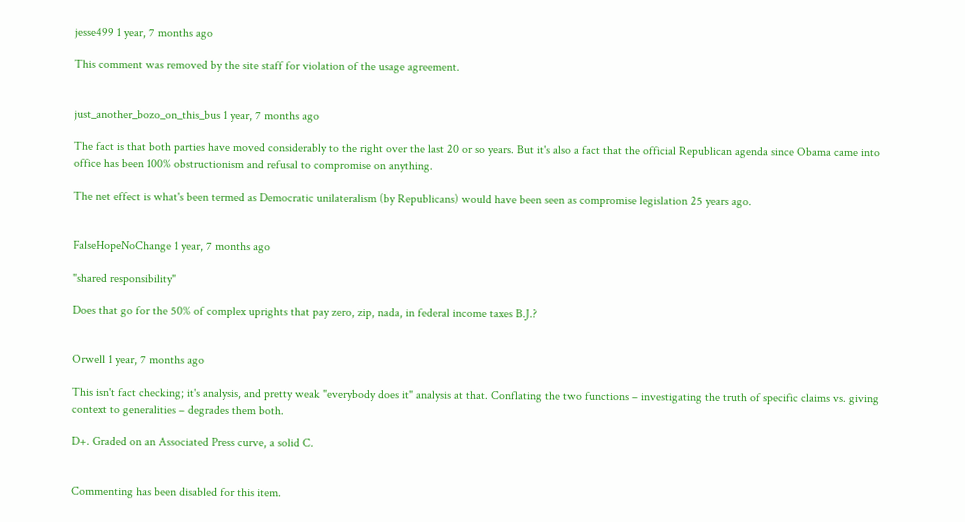jesse499 1 year, 7 months ago

This comment was removed by the site staff for violation of the usage agreement.


just_another_bozo_on_this_bus 1 year, 7 months ago

The fact is that both parties have moved considerably to the right over the last 20 or so years. But it's also a fact that the official Republican agenda since Obama came into office has been 100% obstructionism and refusal to compromise on anything.

The net effect is what's been termed as Democratic unilateralism (by Republicans) would have been seen as compromise legislation 25 years ago.


FalseHopeNoChange 1 year, 7 months ago

"shared responsibility"

Does that go for the 50% of complex uprights that pay zero, zip, nada, in federal income taxes B.J.?


Orwell 1 year, 7 months ago

This isn't fact checking; it's analysis, and pretty weak "everybody does it" analysis at that. Conflating the two functions – investigating the truth of specific claims vs. giving context to generalities – degrades them both.

D+. Graded on an Associated Press curve, a solid C.


Commenting has been disabled for this item.